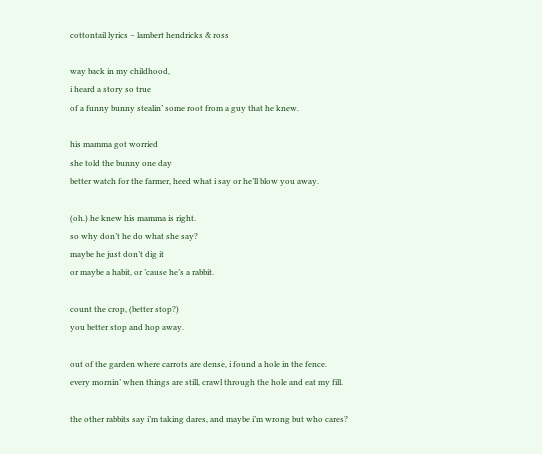cottontail lyrics – lambert hendricks & ross

way back in my childhood,
i heard a story so true
of a funny bunny stealin’ some root from a guy that he knew.

his mamma got worried
she told the bunny one day
better watch for the farmer, heed what i say or he’ll blow you away.

(oh.) he knew his mamma is right.
so why don’t he do what she say?
maybe he just don’t dig it
or maybe a habit, or ’cause he’s a rabbit.

count the crop, (better stop?)
you better stop and hop away.

out of the garden where carrots are dense, i found a hole in the fence.
every mornin’ when things are still, crawl through the hole and eat my fill.

the other rabbits say i’m taking dares, and maybe i’m wrong but who cares?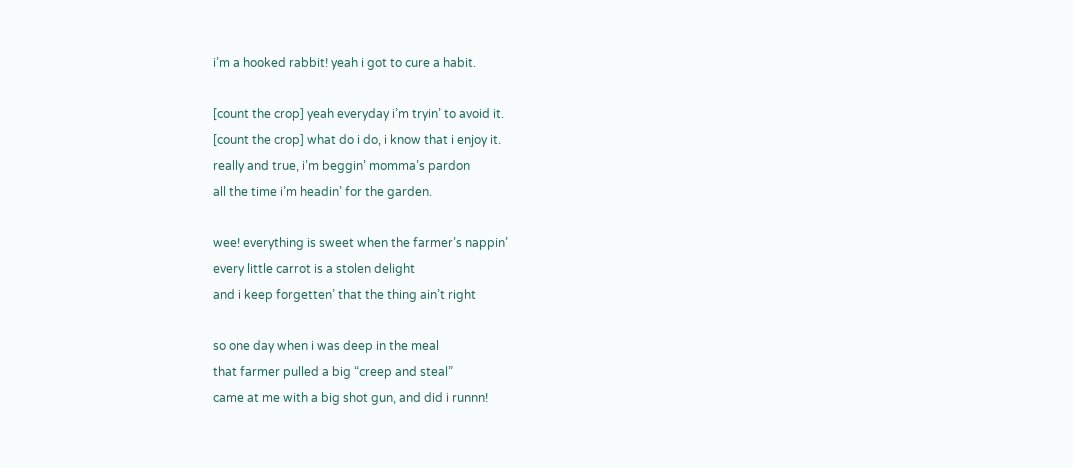i’m a hooked rabbit! yeah i got to cure a habit.

[count the crop] yeah everyday i’m tryin’ to avoid it.
[count the crop] what do i do, i know that i enjoy it.
really and true, i’m beggin’ momma’s pardon
all the time i’m headin’ for the garden.

wee! everything is sweet when the farmer’s nappin’
every little carrot is a stolen delight
and i keep forgetten’ that the thing ain’t right

so one day when i was deep in the meal
that farmer pulled a big “creep and steal”
came at me with a big shot gun, and did i runnn!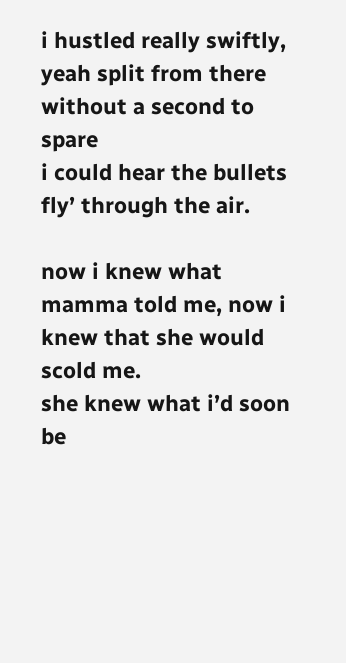i hustled really swiftly,
yeah split from there without a second to spare
i could hear the bullets fly’ through the air.

now i knew what mamma told me, now i knew that she would scold me.
she knew what i’d soon be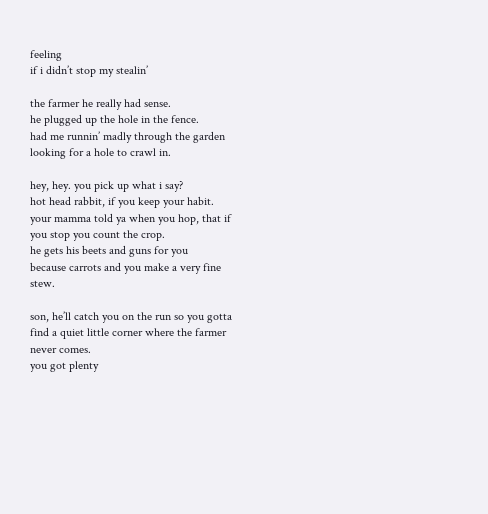feeling
if i didn’t stop my stealin’

the farmer he really had sense.
he plugged up the hole in the fence.
had me runnin’ madly through the garden
looking for a hole to crawl in.

hey, hey. you pick up what i say?
hot head rabbit, if you keep your habit.
your mamma told ya when you hop, that if you stop you count the crop.
he gets his beets and guns for you
because carrots and you make a very fine stew.

son, he’ll catch you on the run so you gotta find a quiet little corner where the farmer never comes.
you got plenty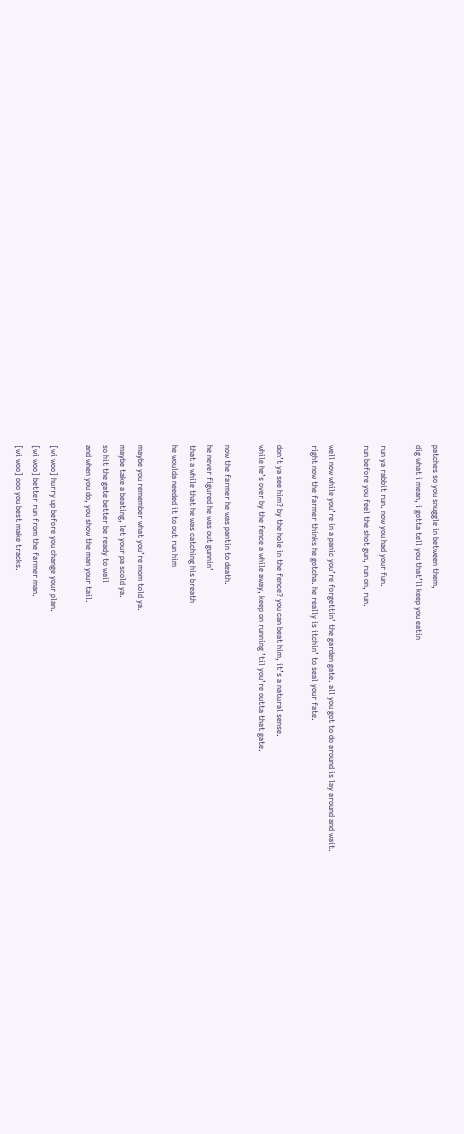patches so you snuggle in between them,
dig what i mean, i gotta tell you that’ll keep you eatin

run ya rabbit run. now you had your fun.
run before you feel the shot gun, run on, run.

well now while you’re in a panic you’re forgettin’ the garden gate. all you got to do around is lay around and wait.
right now the farmer thinks he gotcha. he really is itchin’ to seal your fate.

don’t ya see him? by the hole in the fence? you can beat him, it’s a natural sense.
while he’s over by the fence a while away, keep on running ’til you’re outta that gate.

now the farmer he was pantin to death.
he never figured he was out gunnin’
that a while that he was catching his breath
he woulda needed it to out run him

maybe you remember what you’re mom told ya.
maybe take a beating, let your pa scold ya.
so hit the gate better be ready to wail
and when you do, you show the man your tail.

[wi woo] hurry up before you change your plan.
[wi woo] better run from the farmer man.
[wi woo] ooo you best make tracks.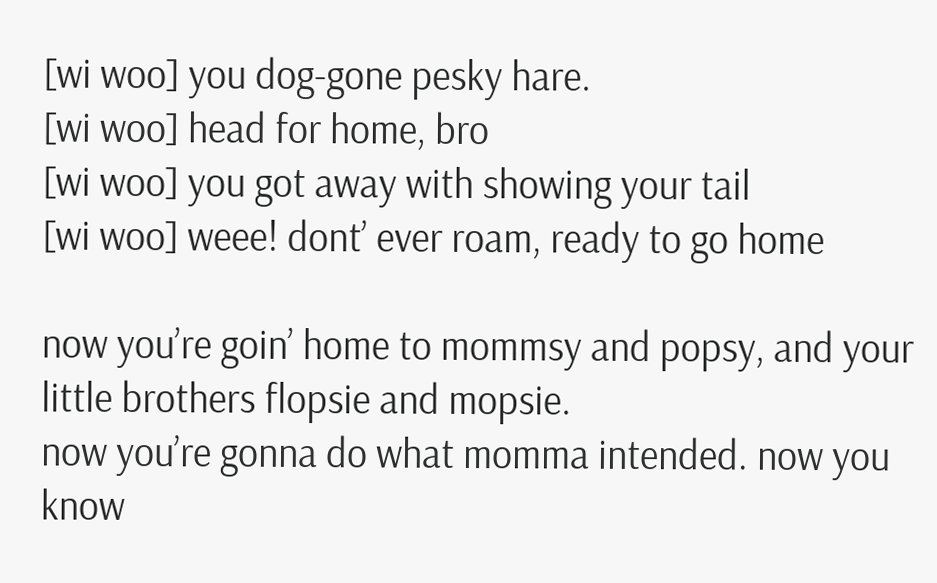[wi woo] you dog-gone pesky hare.
[wi woo] head for home, bro
[wi woo] you got away with showing your tail
[wi woo] weee! dont’ ever roam, ready to go home

now you’re goin’ home to mommsy and popsy, and your little brothers flopsie and mopsie.
now you’re gonna do what momma intended. now you know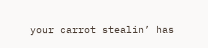your carrot stealin’ has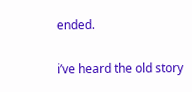ended.

i’ve heard the old story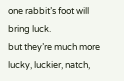one rabbit’s foot will bring luck.
but they’re much more lucky, luckier, natch,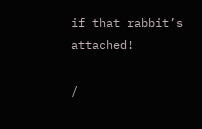if that rabbit’s attached!

/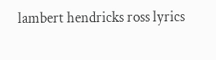lambert hendricks ross lyrics